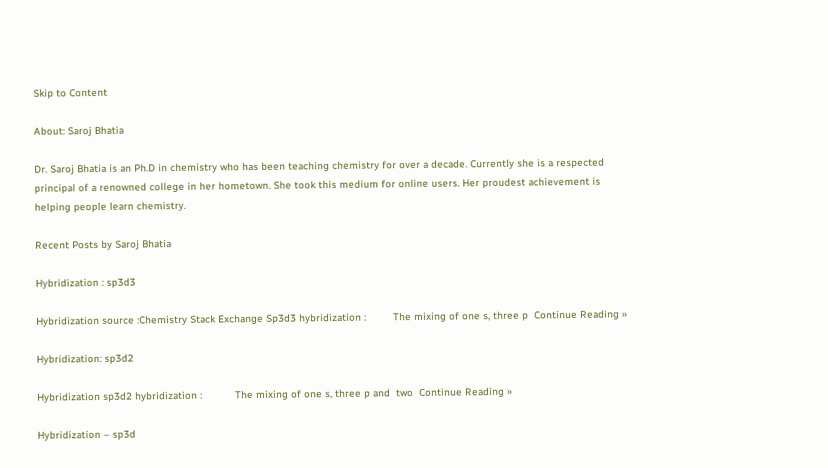Skip to Content

About: Saroj Bhatia

Dr. Saroj Bhatia is an Ph.D in chemistry who has been teaching chemistry for over a decade. Currently she is a respected principal of a renowned college in her hometown. She took this medium for online users. Her proudest achievement is helping people learn chemistry.

Recent Posts by Saroj Bhatia

Hybridization : sp3d3

Hybridization source :Chemistry Stack Exchange Sp3d3 hybridization :         The mixing of one s, three p  Continue Reading »

Hybridization: sp3d2

Hybridization sp3d2 hybridization :           The mixing of one s, three p and  two  Continue Reading »

Hybridization – sp3d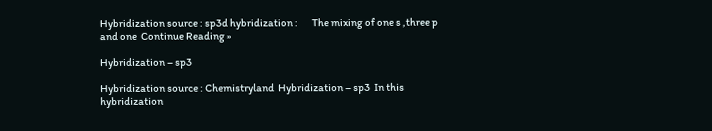Hybridization source : sp3d hybridization :       The mixing of one s ,three p and one  Continue Reading »

Hybridization – sp3

Hybridization source : Chemistryland  Hybridization – sp3  In this hybridization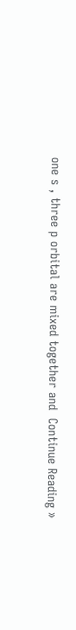one s , three p orbital are mixed together and  Continue Reading »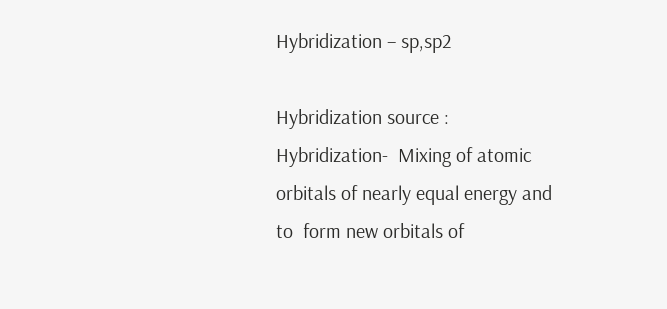Hybridization – sp,sp2

Hybridization source : Hybridization-  Mixing of atomic orbitals of nearly equal energy and to  form new orbitals of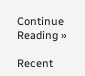Continue Reading »

Recent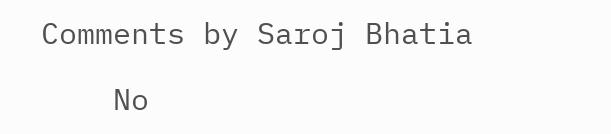Comments by Saroj Bhatia

    No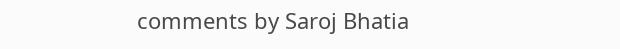comments by Saroj Bhatia